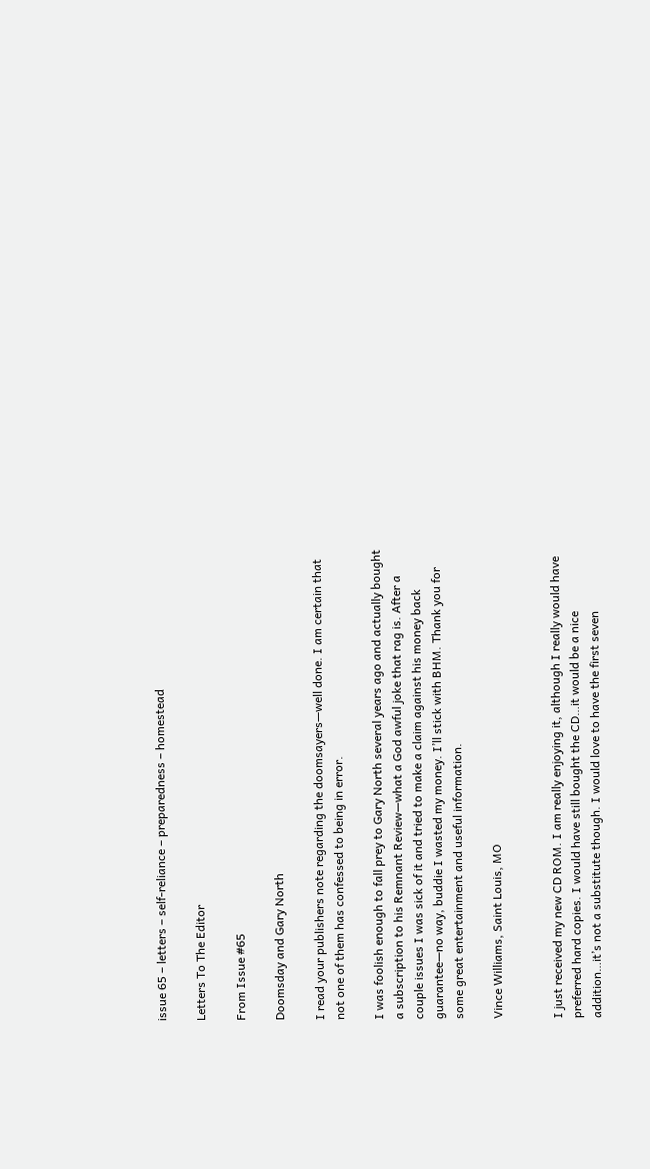issue 65 – letters – self-reliance – preparedness – homestead

Letters To The Editor

From Issue #65

Doomsday and Gary North

I read your publishers note regarding the doomsayers—well done. I am certain that not one of them has confessed to being in error.

I was foolish enough to fall prey to Gary North several years ago and actually bought a subscription to his Remnant Review—what a God awful joke that rag is. After a couple issues I was sick of it and tried to make a claim against his money back guarantee—no way, buddie I wasted my money. I’ll stick with BHM. Thank you for some great entertainment and useful information.

Vince Williams, Saint Louis, MO


I just received my new CD ROM. I am really enjoying it, although I really would have preferred hard copies. I would have still bought the CD…it would be a nice addition…it’s not a substitute though. I would love to have the first seven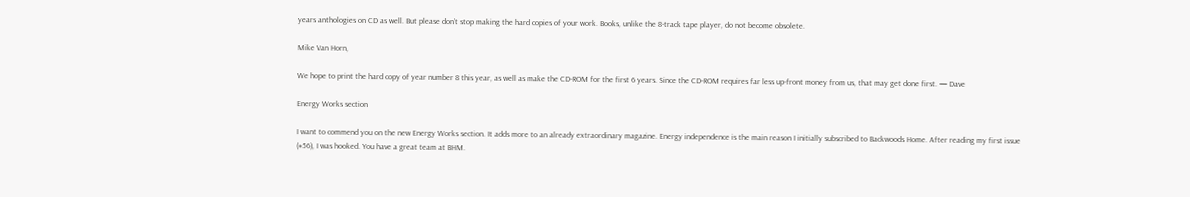years anthologies on CD as well. But please don’t stop making the hard copies of your work. Books, unlike the 8-track tape player, do not become obsolete.

Mike Van Horn,

We hope to print the hard copy of year number 8 this year, as well as make the CD-ROM for the first 6 years. Since the CD-ROM requires far less up-front money from us, that may get done first. — Dave

Energy Works section

I want to commend you on the new Energy Works section. It adds more to an already extraordinary magazine. Energy independence is the main reason I initially subscribed to Backwoods Home. After reading my first issue (#56), I was hooked. You have a great team at BHM.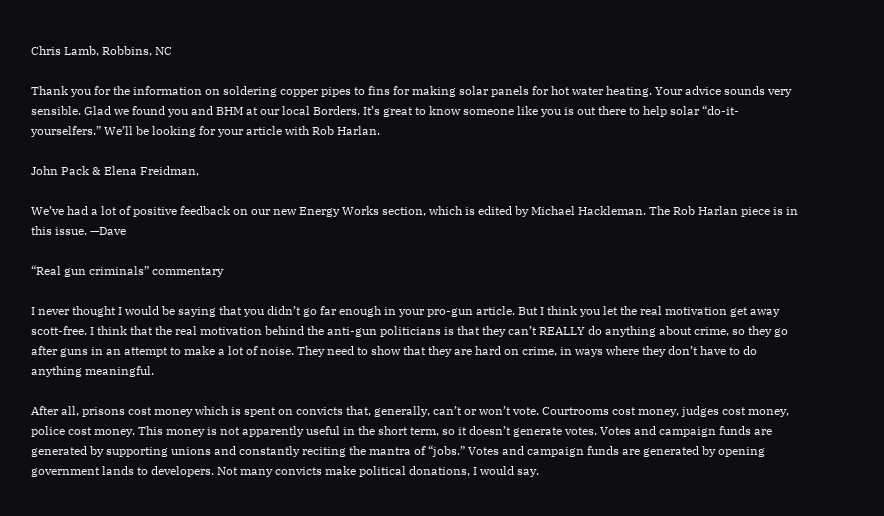Chris Lamb, Robbins, NC

Thank you for the information on soldering copper pipes to fins for making solar panels for hot water heating. Your advice sounds very sensible. Glad we found you and BHM at our local Borders. It’s great to know someone like you is out there to help solar “do-it-yourselfers.” We’ll be looking for your article with Rob Harlan.

John Pack & Elena Freidman,

We’ve had a lot of positive feedback on our new Energy Works section, which is edited by Michael Hackleman. The Rob Harlan piece is in this issue. —Dave

“Real gun criminals” commentary

I never thought I would be saying that you didn’t go far enough in your pro-gun article. But I think you let the real motivation get away scott-free. I think that the real motivation behind the anti-gun politicians is that they can’t REALLY do anything about crime, so they go after guns in an attempt to make a lot of noise. They need to show that they are hard on crime, in ways where they don’t have to do anything meaningful.

After all, prisons cost money which is spent on convicts that, generally, can’t or won’t vote. Courtrooms cost money, judges cost money, police cost money. This money is not apparently useful in the short term, so it doesn’t generate votes. Votes and campaign funds are generated by supporting unions and constantly reciting the mantra of “jobs.” Votes and campaign funds are generated by opening government lands to developers. Not many convicts make political donations, I would say.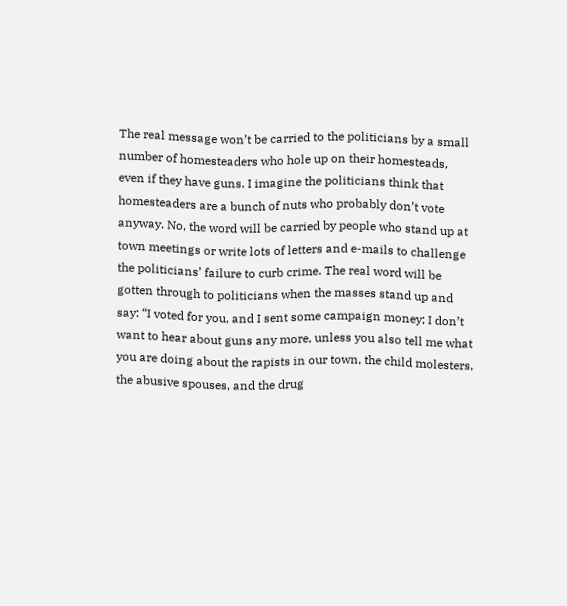The real message won’t be carried to the politicians by a small number of homesteaders who hole up on their homesteads, even if they have guns. I imagine the politicians think that homesteaders are a bunch of nuts who probably don’t vote anyway. No, the word will be carried by people who stand up at town meetings or write lots of letters and e-mails to challenge the politicians’ failure to curb crime. The real word will be gotten through to politicians when the masses stand up and say: “I voted for you, and I sent some campaign money; I don’t want to hear about guns any more, unless you also tell me what you are doing about the rapists in our town, the child molesters, the abusive spouses, and the drug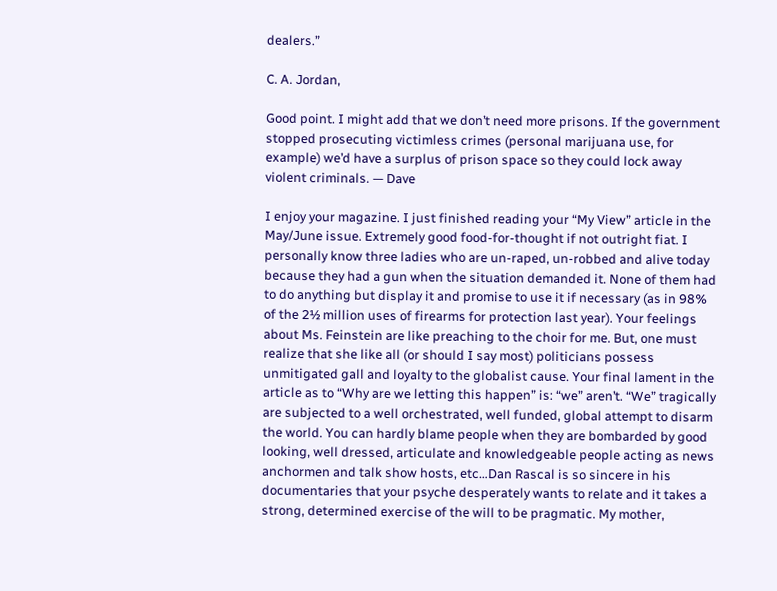dealers.”

C. A. Jordan,

Good point. I might add that we don’t need more prisons. If the government stopped prosecuting victimless crimes (personal marijuana use, for example) we’d have a surplus of prison space so they could lock away violent criminals. — Dave

I enjoy your magazine. I just finished reading your “My View” article in the May/June issue. Extremely good food-for-thought if not outright fiat. I personally know three ladies who are un-raped, un-robbed and alive today because they had a gun when the situation demanded it. None of them had to do anything but display it and promise to use it if necessary (as in 98% of the 2½ million uses of firearms for protection last year). Your feelings about Ms. Feinstein are like preaching to the choir for me. But, one must realize that she like all (or should I say most) politicians possess unmitigated gall and loyalty to the globalist cause. Your final lament in the article as to “Why are we letting this happen” is: “we” aren’t. “We” tragically are subjected to a well orchestrated, well funded, global attempt to disarm the world. You can hardly blame people when they are bombarded by good looking, well dressed, articulate and knowledgeable people acting as news anchormen and talk show hosts, etc…Dan Rascal is so sincere in his documentaries that your psyche desperately wants to relate and it takes a strong, determined exercise of the will to be pragmatic. My mother,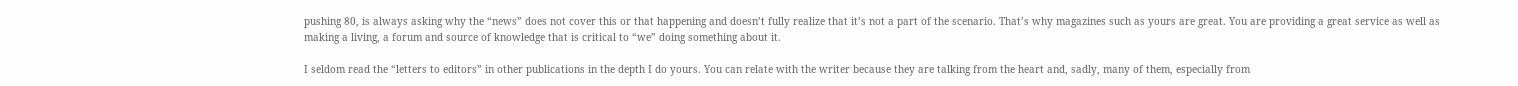pushing 80, is always asking why the “news” does not cover this or that happening and doesn’t fully realize that it’s not a part of the scenario. That’s why magazines such as yours are great. You are providing a great service as well as making a living, a forum and source of knowledge that is critical to “we” doing something about it.

I seldom read the “letters to editors” in other publications in the depth I do yours. You can relate with the writer because they are talking from the heart and, sadly, many of them, especially from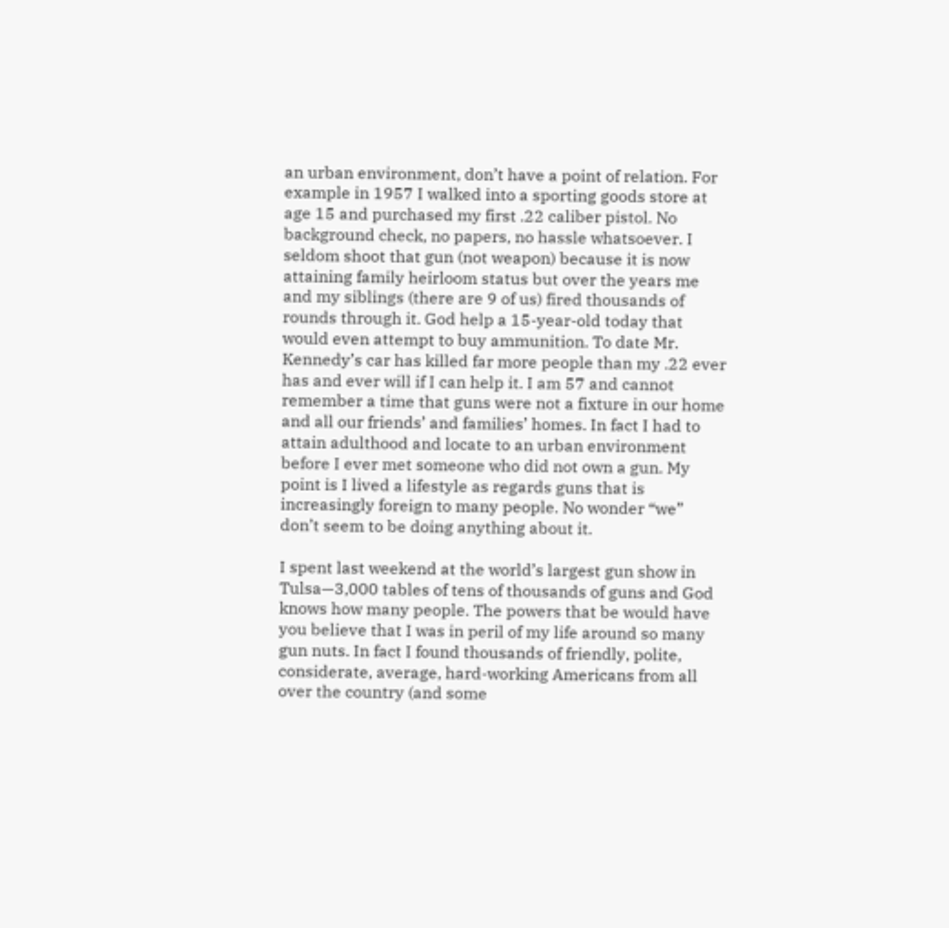an urban environment, don’t have a point of relation. For example in 1957 I walked into a sporting goods store at age 15 and purchased my first .22 caliber pistol. No background check, no papers, no hassle whatsoever. I seldom shoot that gun (not weapon) because it is now attaining family heirloom status but over the years me and my siblings (there are 9 of us) fired thousands of rounds through it. God help a 15-year-old today that would even attempt to buy ammunition. To date Mr. Kennedy’s car has killed far more people than my .22 ever has and ever will if I can help it. I am 57 and cannot remember a time that guns were not a fixture in our home and all our friends’ and families’ homes. In fact I had to attain adulthood and locate to an urban environment before I ever met someone who did not own a gun. My point is I lived a lifestyle as regards guns that is increasingly foreign to many people. No wonder “we” don’t seem to be doing anything about it.

I spent last weekend at the world’s largest gun show in Tulsa—3,000 tables of tens of thousands of guns and God knows how many people. The powers that be would have you believe that I was in peril of my life around so many gun nuts. In fact I found thousands of friendly, polite, considerate, average, hard-working Americans from all over the country (and some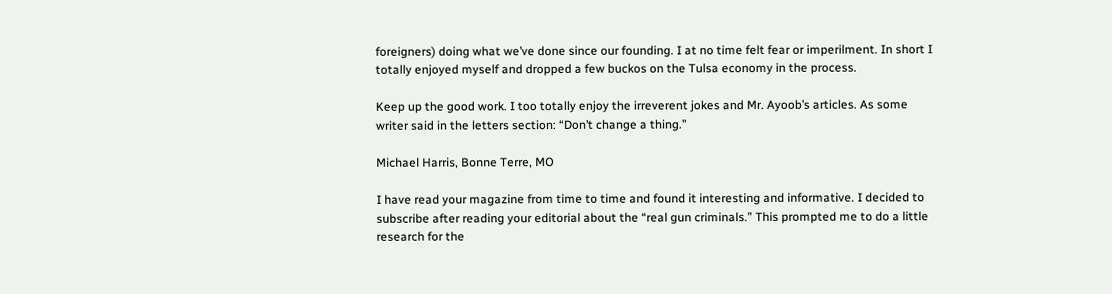foreigners) doing what we’ve done since our founding. I at no time felt fear or imperilment. In short I totally enjoyed myself and dropped a few buckos on the Tulsa economy in the process.

Keep up the good work. I too totally enjoy the irreverent jokes and Mr. Ayoob’s articles. As some writer said in the letters section: “Don’t change a thing.”

Michael Harris, Bonne Terre, MO

I have read your magazine from time to time and found it interesting and informative. I decided to subscribe after reading your editorial about the “real gun criminals.” This prompted me to do a little research for the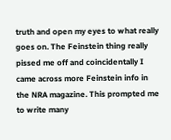truth and open my eyes to what really goes on. The Feinstein thing really pissed me off and coincidentally I came across more Feinstein info in the NRA magazine. This prompted me to write many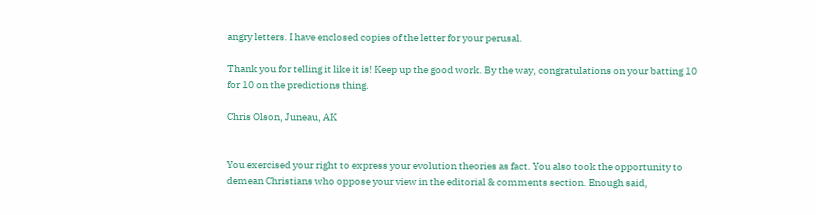angry letters. I have enclosed copies of the letter for your perusal.

Thank you for telling it like it is! Keep up the good work. By the way, congratulations on your batting 10 for 10 on the predictions thing.

Chris Olson, Juneau, AK


You exercised your right to express your evolution theories as fact. You also took the opportunity to demean Christians who oppose your view in the editorial & comments section. Enough said,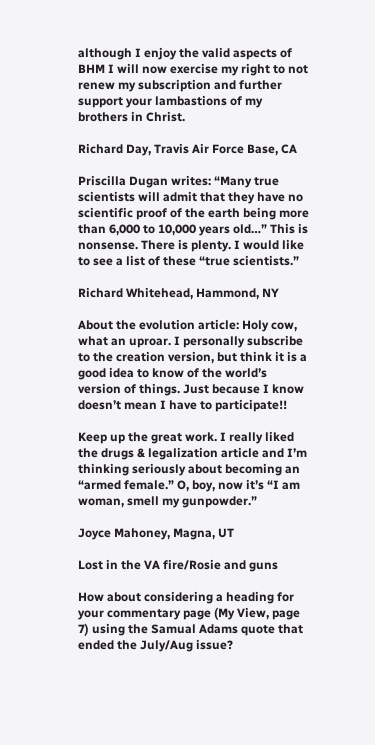although I enjoy the valid aspects of BHM I will now exercise my right to not renew my subscription and further support your lambastions of my brothers in Christ.

Richard Day, Travis Air Force Base, CA

Priscilla Dugan writes: “Many true scientists will admit that they have no scientific proof of the earth being more than 6,000 to 10,000 years old…” This is nonsense. There is plenty. I would like to see a list of these “true scientists.”

Richard Whitehead, Hammond, NY

About the evolution article: Holy cow, what an uproar. I personally subscribe to the creation version, but think it is a good idea to know of the world’s version of things. Just because I know doesn’t mean I have to participate!!

Keep up the great work. I really liked the drugs & legalization article and I’m thinking seriously about becoming an “armed female.” O, boy, now it’s “I am woman, smell my gunpowder.”

Joyce Mahoney, Magna, UT

Lost in the VA fire/Rosie and guns

How about considering a heading for your commentary page (My View, page 7) using the Samual Adams quote that ended the July/Aug issue?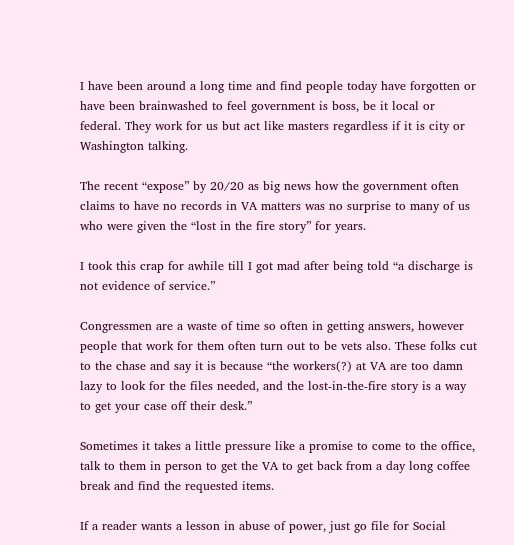I have been around a long time and find people today have forgotten or have been brainwashed to feel government is boss, be it local or federal. They work for us but act like masters regardless if it is city or Washington talking.

The recent “expose” by 20/20 as big news how the government often claims to have no records in VA matters was no surprise to many of us who were given the “lost in the fire story” for years.

I took this crap for awhile till I got mad after being told “a discharge is not evidence of service.”

Congressmen are a waste of time so often in getting answers, however people that work for them often turn out to be vets also. These folks cut to the chase and say it is because “the workers(?) at VA are too damn lazy to look for the files needed, and the lost-in-the-fire story is a way to get your case off their desk.”

Sometimes it takes a little pressure like a promise to come to the office, talk to them in person to get the VA to get back from a day long coffee break and find the requested items.

If a reader wants a lesson in abuse of power, just go file for Social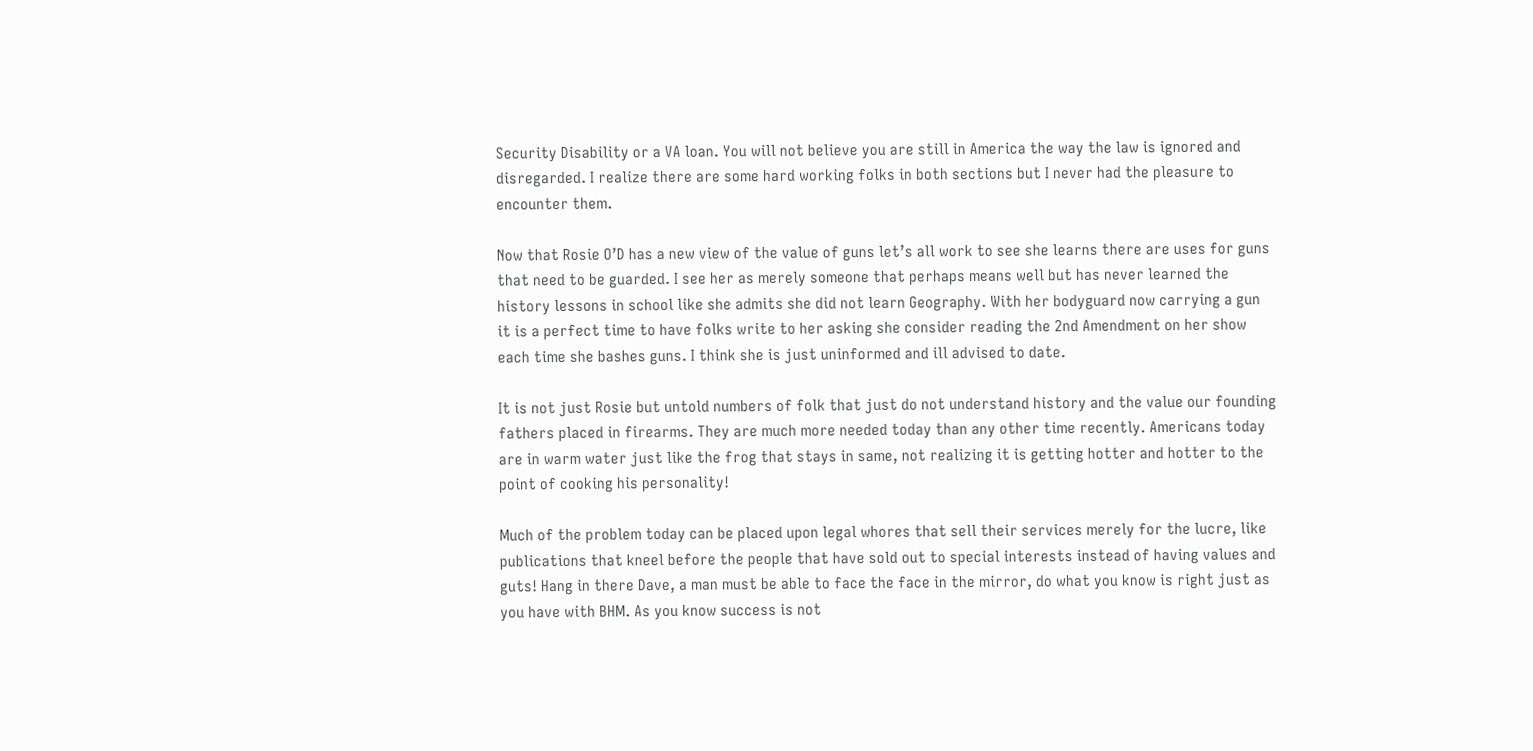Security Disability or a VA loan. You will not believe you are still in America the way the law is ignored and disregarded. I realize there are some hard working folks in both sections but I never had the pleasure to encounter them.

Now that Rosie O’D has a new view of the value of guns let’s all work to see she learns there are uses for guns that need to be guarded. I see her as merely someone that perhaps means well but has never learned the history lessons in school like she admits she did not learn Geography. With her bodyguard now carrying a gun it is a perfect time to have folks write to her asking she consider reading the 2nd Amendment on her show each time she bashes guns. I think she is just uninformed and ill advised to date.

It is not just Rosie but untold numbers of folk that just do not understand history and the value our founding fathers placed in firearms. They are much more needed today than any other time recently. Americans today are in warm water just like the frog that stays in same, not realizing it is getting hotter and hotter to the point of cooking his personality!

Much of the problem today can be placed upon legal whores that sell their services merely for the lucre, like publications that kneel before the people that have sold out to special interests instead of having values and guts! Hang in there Dave, a man must be able to face the face in the mirror, do what you know is right just as you have with BHM. As you know success is not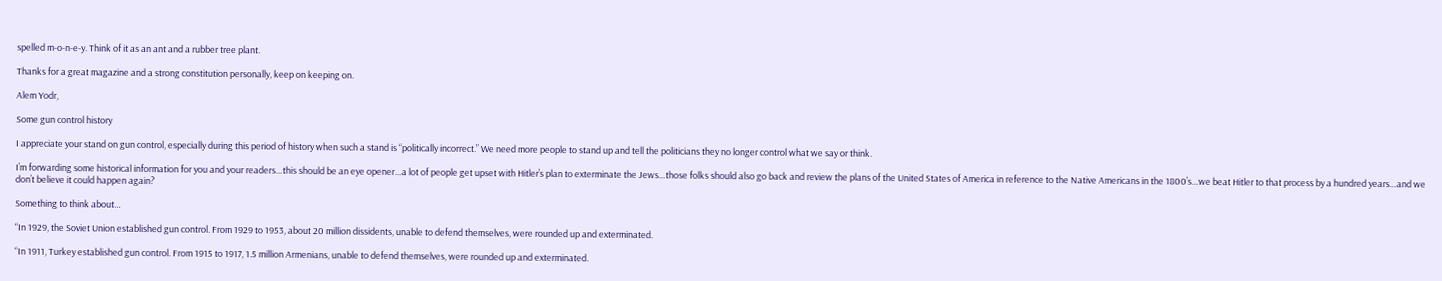spelled m-o-n-e-y. Think of it as an ant and a rubber tree plant.

Thanks for a great magazine and a strong constitution personally, keep on keeping on.

Alem Yodr,

Some gun control history

I appreciate your stand on gun control, especially during this period of history when such a stand is “politically incorrect.” We need more people to stand up and tell the politicians they no longer control what we say or think.

I’m forwarding some historical information for you and your readers…this should be an eye opener…a lot of people get upset with Hitler’s plan to exterminate the Jews…those folks should also go back and review the plans of the United States of America in reference to the Native Americans in the 1800’s…we beat Hitler to that process by a hundred years…and we don’t believe it could happen again?

Something to think about…

“In 1929, the Soviet Union established gun control. From 1929 to 1953, about 20 million dissidents, unable to defend themselves, were rounded up and exterminated.

“In 1911, Turkey established gun control. From 1915 to 1917, 1.5 million Armenians, unable to defend themselves, were rounded up and exterminated.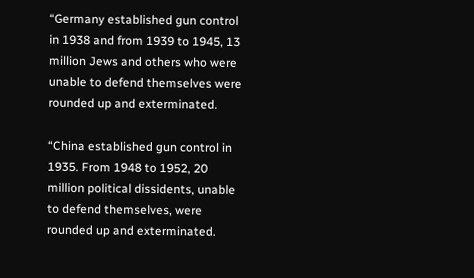“Germany established gun control in 1938 and from 1939 to 1945, 13 million Jews and others who were unable to defend themselves were rounded up and exterminated.

“China established gun control in 1935. From 1948 to 1952, 20 million political dissidents, unable to defend themselves, were rounded up and exterminated.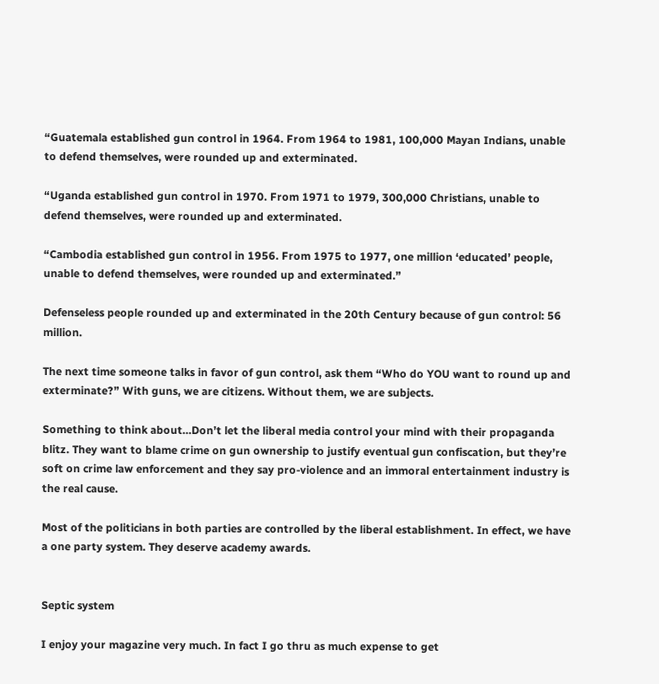“Guatemala established gun control in 1964. From 1964 to 1981, 100,000 Mayan Indians, unable to defend themselves, were rounded up and exterminated.

“Uganda established gun control in 1970. From 1971 to 1979, 300,000 Christians, unable to defend themselves, were rounded up and exterminated.

“Cambodia established gun control in 1956. From 1975 to 1977, one million ‘educated’ people, unable to defend themselves, were rounded up and exterminated.”

Defenseless people rounded up and exterminated in the 20th Century because of gun control: 56 million.

The next time someone talks in favor of gun control, ask them “Who do YOU want to round up and exterminate?” With guns, we are citizens. Without them, we are subjects.

Something to think about…Don’t let the liberal media control your mind with their propaganda blitz. They want to blame crime on gun ownership to justify eventual gun confiscation, but they’re soft on crime law enforcement and they say pro-violence and an immoral entertainment industry is the real cause.

Most of the politicians in both parties are controlled by the liberal establishment. In effect, we have a one party system. They deserve academy awards.


Septic system

I enjoy your magazine very much. In fact I go thru as much expense to get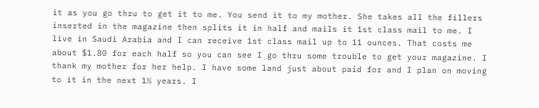it as you go thru to get it to me. You send it to my mother. She takes all the fillers inserted in the magazine then splits it in half and mails it 1st class mail to me. I live in Saudi Arabia and I can receive 1st class mail up to 11 ounces. That costs me about $1.80 for each half so you can see I go thru some trouble to get your magazine. I thank my mother for her help. I have some land just about paid for and I plan on moving to it in the next 1½ years. I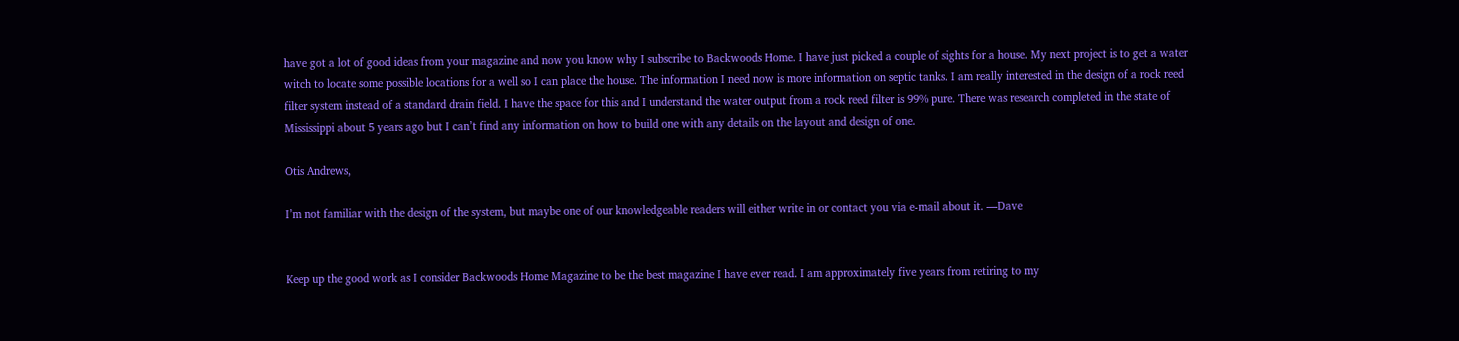have got a lot of good ideas from your magazine and now you know why I subscribe to Backwoods Home. I have just picked a couple of sights for a house. My next project is to get a water witch to locate some possible locations for a well so I can place the house. The information I need now is more information on septic tanks. I am really interested in the design of a rock reed filter system instead of a standard drain field. I have the space for this and I understand the water output from a rock reed filter is 99% pure. There was research completed in the state of Mississippi about 5 years ago but I can’t find any information on how to build one with any details on the layout and design of one.

Otis Andrews,

I’m not familiar with the design of the system, but maybe one of our knowledgeable readers will either write in or contact you via e-mail about it. —Dave


Keep up the good work as I consider Backwoods Home Magazine to be the best magazine I have ever read. I am approximately five years from retiring to my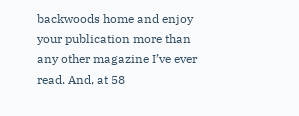backwoods home and enjoy your publication more than any other magazine I’ve ever read. And, at 58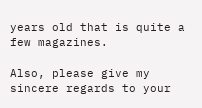years old that is quite a few magazines.

Also, please give my sincere regards to your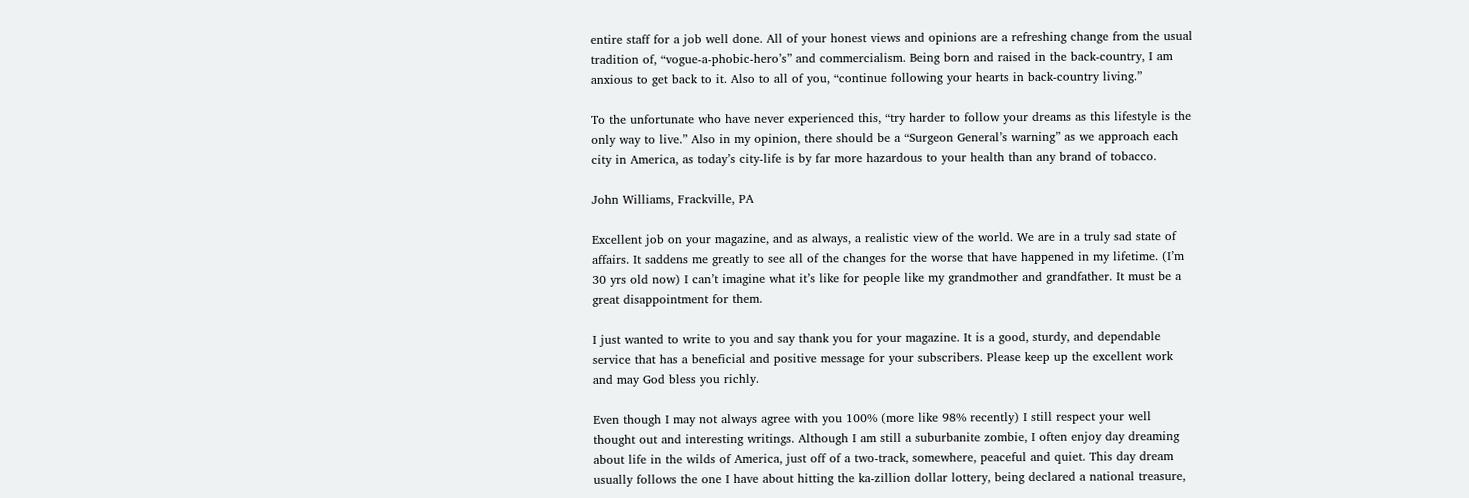entire staff for a job well done. All of your honest views and opinions are a refreshing change from the usual tradition of, “vogue-a-phobic-hero’s” and commercialism. Being born and raised in the back-country, I am anxious to get back to it. Also to all of you, “continue following your hearts in back-country living.”

To the unfortunate who have never experienced this, “try harder to follow your dreams as this lifestyle is the only way to live.” Also in my opinion, there should be a “Surgeon General’s warning” as we approach each city in America, as today’s city-life is by far more hazardous to your health than any brand of tobacco.

John Williams, Frackville, PA

Excellent job on your magazine, and as always, a realistic view of the world. We are in a truly sad state of affairs. It saddens me greatly to see all of the changes for the worse that have happened in my lifetime. (I’m 30 yrs old now) I can’t imagine what it’s like for people like my grandmother and grandfather. It must be a great disappointment for them.

I just wanted to write to you and say thank you for your magazine. It is a good, sturdy, and dependable service that has a beneficial and positive message for your subscribers. Please keep up the excellent work and may God bless you richly.

Even though I may not always agree with you 100% (more like 98% recently) I still respect your well thought out and interesting writings. Although I am still a suburbanite zombie, I often enjoy day dreaming about life in the wilds of America, just off of a two-track, somewhere, peaceful and quiet. This day dream usually follows the one I have about hitting the ka-zillion dollar lottery, being declared a national treasure,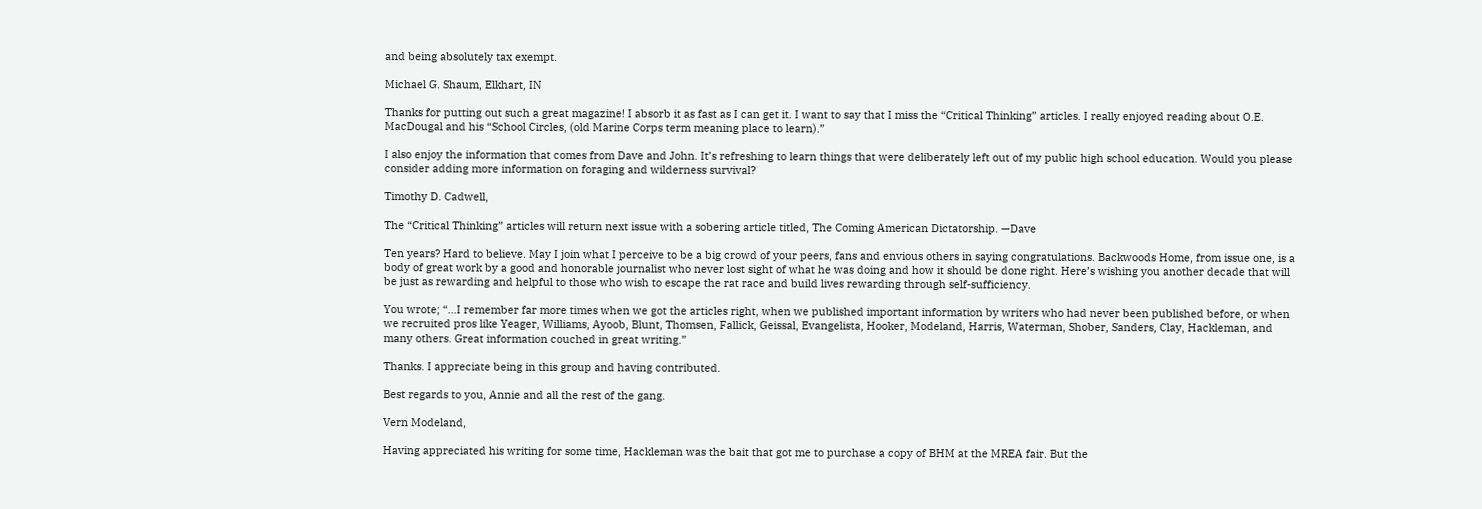and being absolutely tax exempt.

Michael G. Shaum, Elkhart, IN

Thanks for putting out such a great magazine! I absorb it as fast as I can get it. I want to say that I miss the “Critical Thinking” articles. I really enjoyed reading about O.E. MacDougal and his “School Circles, (old Marine Corps term meaning place to learn).”

I also enjoy the information that comes from Dave and John. It’s refreshing to learn things that were deliberately left out of my public high school education. Would you please consider adding more information on foraging and wilderness survival?

Timothy D. Cadwell,

The “Critical Thinking” articles will return next issue with a sobering article titled, The Coming American Dictatorship. —Dave

Ten years? Hard to believe. May I join what I perceive to be a big crowd of your peers, fans and envious others in saying congratulations. Backwoods Home, from issue one, is a body of great work by a good and honorable journalist who never lost sight of what he was doing and how it should be done right. Here’s wishing you another decade that will be just as rewarding and helpful to those who wish to escape the rat race and build lives rewarding through self-sufficiency.

You wrote; “…I remember far more times when we got the articles right, when we published important information by writers who had never been published before, or when we recruited pros like Yeager, Williams, Ayoob, Blunt, Thomsen, Fallick, Geissal, Evangelista, Hooker, Modeland, Harris, Waterman, Shober, Sanders, Clay, Hackleman, and many others. Great information couched in great writing.”

Thanks. I appreciate being in this group and having contributed.

Best regards to you, Annie and all the rest of the gang.

Vern Modeland,

Having appreciated his writing for some time, Hackleman was the bait that got me to purchase a copy of BHM at the MREA fair. But the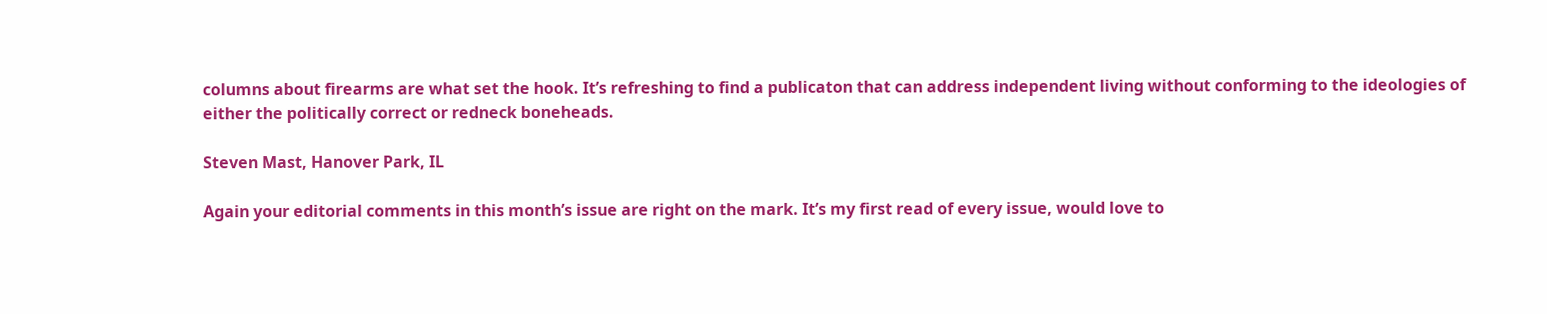columns about firearms are what set the hook. It’s refreshing to find a publicaton that can address independent living without conforming to the ideologies of either the politically correct or redneck boneheads.

Steven Mast, Hanover Park, IL

Again your editorial comments in this month’s issue are right on the mark. It’s my first read of every issue, would love to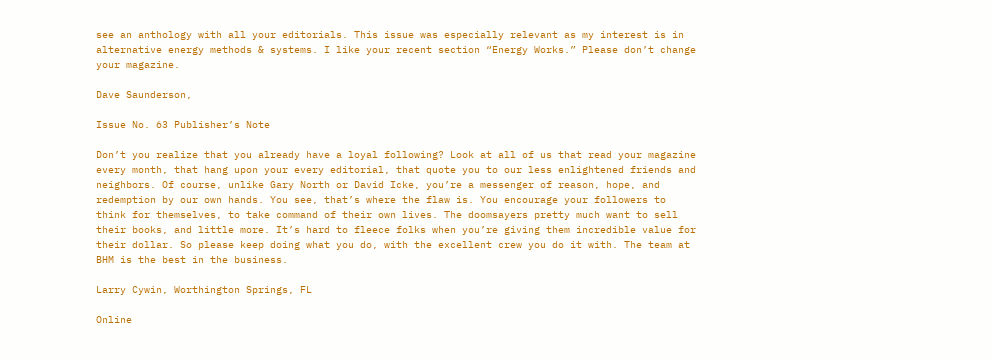see an anthology with all your editorials. This issue was especially relevant as my interest is in alternative energy methods & systems. I like your recent section “Energy Works.” Please don’t change your magazine.

Dave Saunderson,

Issue No. 63 Publisher’s Note

Don’t you realize that you already have a loyal following? Look at all of us that read your magazine every month, that hang upon your every editorial, that quote you to our less enlightened friends and neighbors. Of course, unlike Gary North or David Icke, you’re a messenger of reason, hope, and redemption by our own hands. You see, that’s where the flaw is. You encourage your followers to think for themselves, to take command of their own lives. The doomsayers pretty much want to sell their books, and little more. It’s hard to fleece folks when you’re giving them incredible value for their dollar. So please keep doing what you do, with the excellent crew you do it with. The team at BHM is the best in the business.

Larry Cywin, Worthington Springs, FL

Online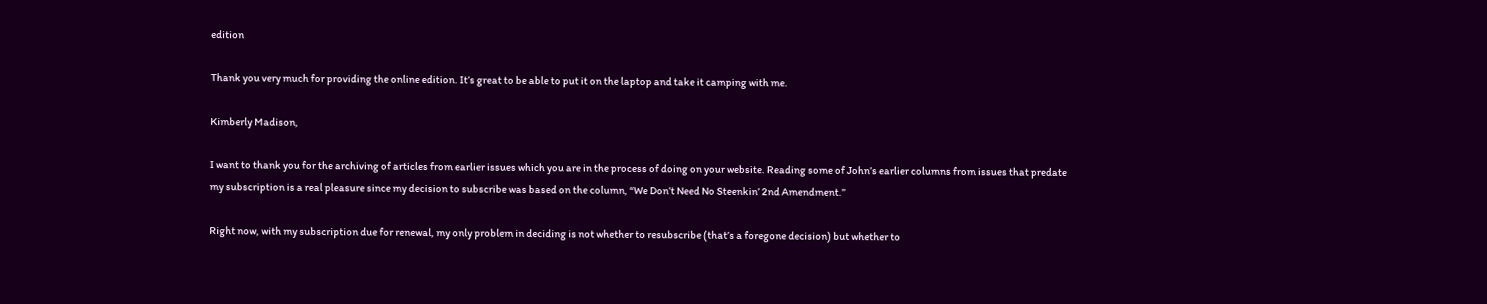edition

Thank you very much for providing the online edition. It’s great to be able to put it on the laptop and take it camping with me.

Kimberly Madison,

I want to thank you for the archiving of articles from earlier issues which you are in the process of doing on your website. Reading some of John’s earlier columns from issues that predate my subscription is a real pleasure since my decision to subscribe was based on the column, “We Don’t Need No Steenkin’ 2nd Amendment.”

Right now, with my subscription due for renewal, my only problem in deciding is not whether to resubscribe (that’s a foregone decision) but whether to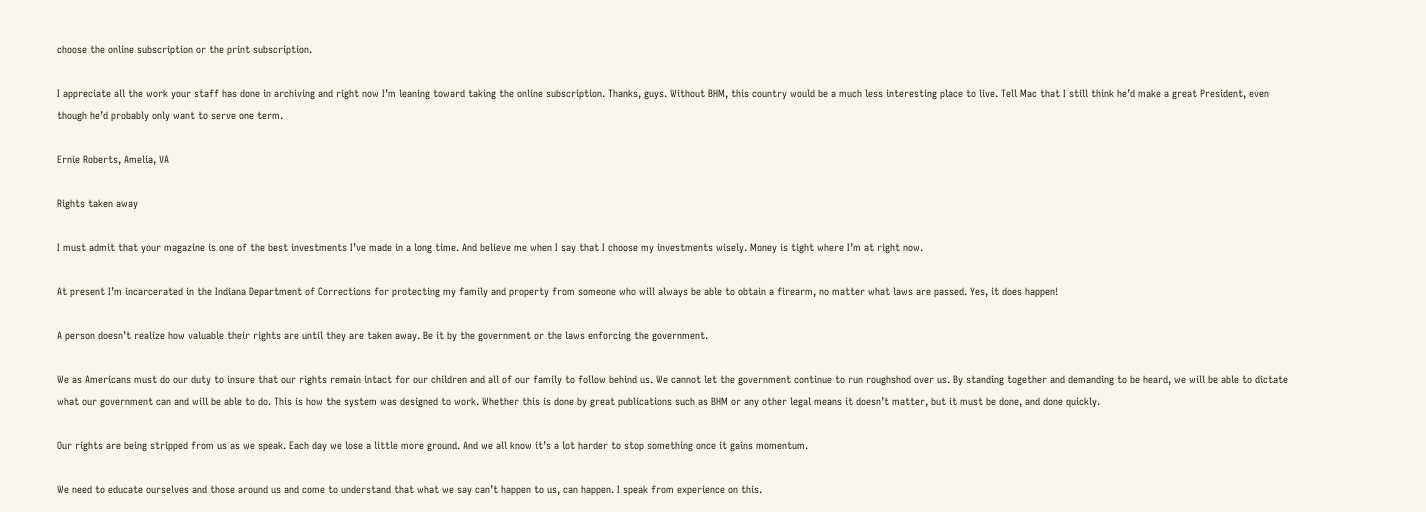choose the online subscription or the print subscription.

I appreciate all the work your staff has done in archiving and right now I’m leaning toward taking the online subscription. Thanks, guys. Without BHM, this country would be a much less interesting place to live. Tell Mac that I still think he’d make a great President, even though he’d probably only want to serve one term.

Ernie Roberts, Amelia, VA

Rights taken away

I must admit that your magazine is one of the best investments I’ve made in a long time. And believe me when I say that I choose my investments wisely. Money is tight where I’m at right now.

At present I’m incarcerated in the Indiana Department of Corrections for protecting my family and property from someone who will always be able to obtain a firearm, no matter what laws are passed. Yes, it does happen!

A person doesn’t realize how valuable their rights are until they are taken away. Be it by the government or the laws enforcing the government.

We as Americans must do our duty to insure that our rights remain intact for our children and all of our family to follow behind us. We cannot let the government continue to run roughshod over us. By standing together and demanding to be heard, we will be able to dictate what our government can and will be able to do. This is how the system was designed to work. Whether this is done by great publications such as BHM or any other legal means it doesn’t matter, but it must be done, and done quickly.

Our rights are being stripped from us as we speak. Each day we lose a little more ground. And we all know it’s a lot harder to stop something once it gains momentum.

We need to educate ourselves and those around us and come to understand that what we say can’t happen to us, can happen. I speak from experience on this.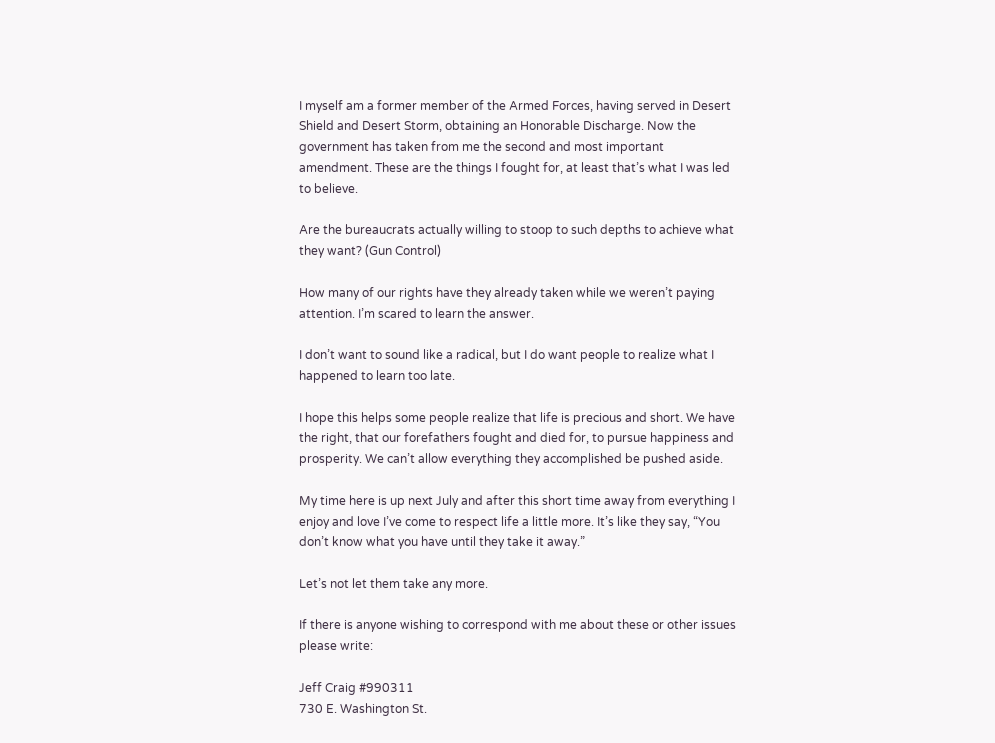I myself am a former member of the Armed Forces, having served in Desert Shield and Desert Storm, obtaining an Honorable Discharge. Now the government has taken from me the second and most important amendment. These are the things I fought for, at least that’s what I was led to believe.

Are the bureaucrats actually willing to stoop to such depths to achieve what they want? (Gun Control)

How many of our rights have they already taken while we weren’t paying attention. I’m scared to learn the answer.

I don’t want to sound like a radical, but I do want people to realize what I happened to learn too late.

I hope this helps some people realize that life is precious and short. We have the right, that our forefathers fought and died for, to pursue happiness and prosperity. We can’t allow everything they accomplished be pushed aside.

My time here is up next July and after this short time away from everything I enjoy and love I’ve come to respect life a little more. It’s like they say, “You don’t know what you have until they take it away.”

Let’s not let them take any more.

If there is anyone wishing to correspond with me about these or other issues please write:

Jeff Craig #990311
730 E. Washington St.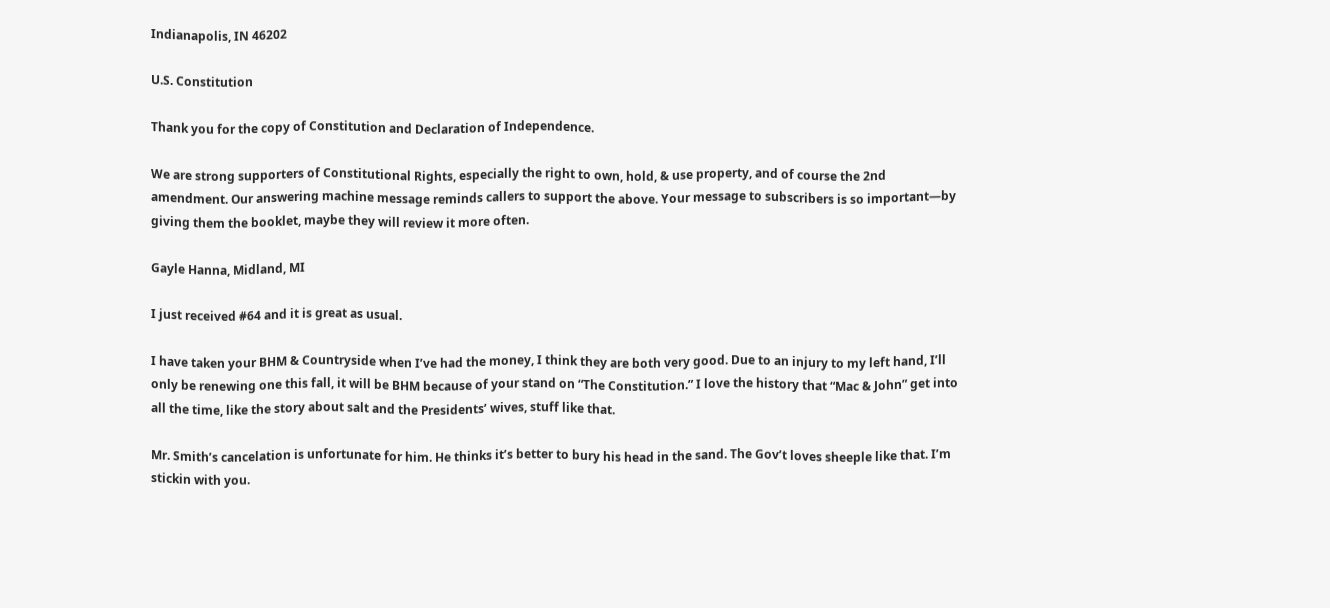Indianapolis, IN 46202

U.S. Constitution

Thank you for the copy of Constitution and Declaration of Independence.

We are strong supporters of Constitutional Rights, especially the right to own, hold, & use property, and of course the 2nd amendment. Our answering machine message reminds callers to support the above. Your message to subscribers is so important—by giving them the booklet, maybe they will review it more often.

Gayle Hanna, Midland, MI

I just received #64 and it is great as usual.

I have taken your BHM & Countryside when I’ve had the money, I think they are both very good. Due to an injury to my left hand, I’ll only be renewing one this fall, it will be BHM because of your stand on “The Constitution.” I love the history that “Mac & John” get into all the time, like the story about salt and the Presidents’ wives, stuff like that.

Mr. Smith’s cancelation is unfortunate for him. He thinks it’s better to bury his head in the sand. The Gov’t loves sheeple like that. I’m stickin with you.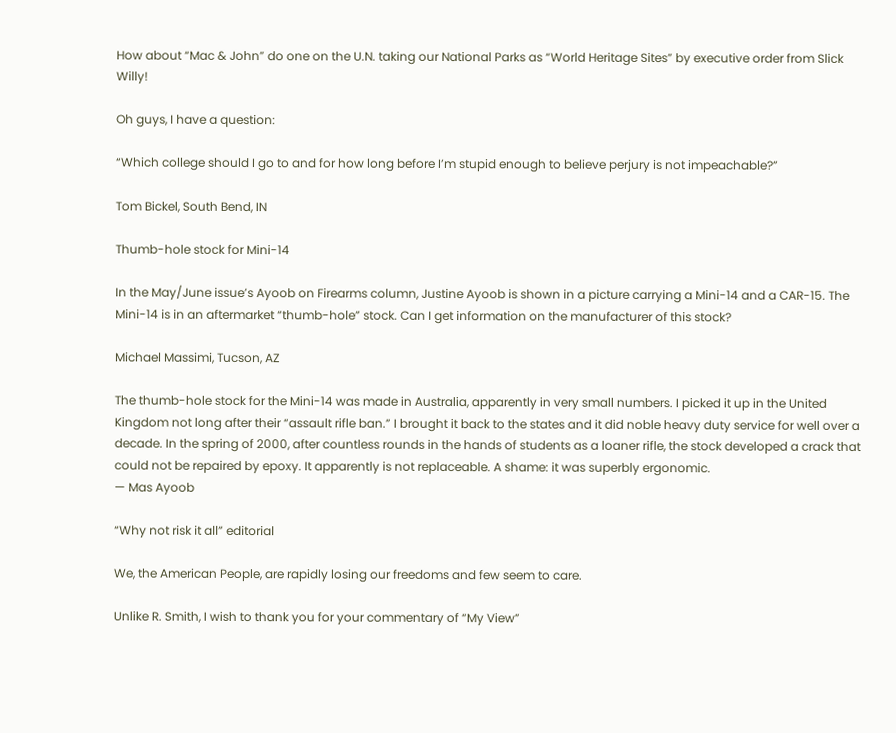How about “Mac & John” do one on the U.N. taking our National Parks as “World Heritage Sites” by executive order from Slick Willy!

Oh guys, I have a question:

“Which college should I go to and for how long before I’m stupid enough to believe perjury is not impeachable?”

Tom Bickel, South Bend, IN

Thumb-hole stock for Mini-14

In the May/June issue’s Ayoob on Firearms column, Justine Ayoob is shown in a picture carrying a Mini-14 and a CAR-15. The Mini-14 is in an aftermarket “thumb-hole” stock. Can I get information on the manufacturer of this stock?

Michael Massimi, Tucson, AZ

The thumb-hole stock for the Mini-14 was made in Australia, apparently in very small numbers. I picked it up in the United Kingdom not long after their “assault rifle ban.” I brought it back to the states and it did noble heavy duty service for well over a decade. In the spring of 2000, after countless rounds in the hands of students as a loaner rifle, the stock developed a crack that could not be repaired by epoxy. It apparently is not replaceable. A shame: it was superbly ergonomic.
— Mas Ayoob

“Why not risk it all” editorial

We, the American People, are rapidly losing our freedoms and few seem to care.

Unlike R. Smith, I wish to thank you for your commentary of “My View”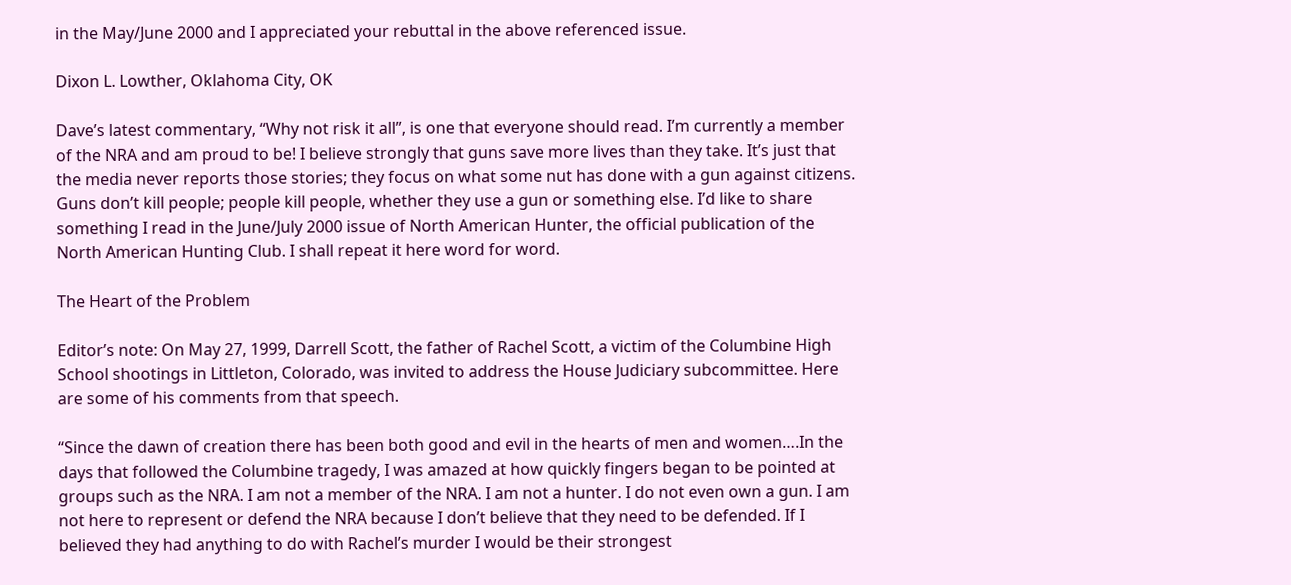in the May/June 2000 and I appreciated your rebuttal in the above referenced issue.

Dixon L. Lowther, Oklahoma City, OK

Dave’s latest commentary, “Why not risk it all”, is one that everyone should read. I’m currently a member of the NRA and am proud to be! I believe strongly that guns save more lives than they take. It’s just that the media never reports those stories; they focus on what some nut has done with a gun against citizens. Guns don’t kill people; people kill people, whether they use a gun or something else. I’d like to share something I read in the June/July 2000 issue of North American Hunter, the official publication of the North American Hunting Club. I shall repeat it here word for word.

The Heart of the Problem

Editor’s note: On May 27, 1999, Darrell Scott, the father of Rachel Scott, a victim of the Columbine High School shootings in Littleton, Colorado, was invited to address the House Judiciary subcommittee. Here are some of his comments from that speech.

“Since the dawn of creation there has been both good and evil in the hearts of men and women….In the days that followed the Columbine tragedy, I was amazed at how quickly fingers began to be pointed at groups such as the NRA. I am not a member of the NRA. I am not a hunter. I do not even own a gun. I am not here to represent or defend the NRA because I don’t believe that they need to be defended. If I believed they had anything to do with Rachel’s murder I would be their strongest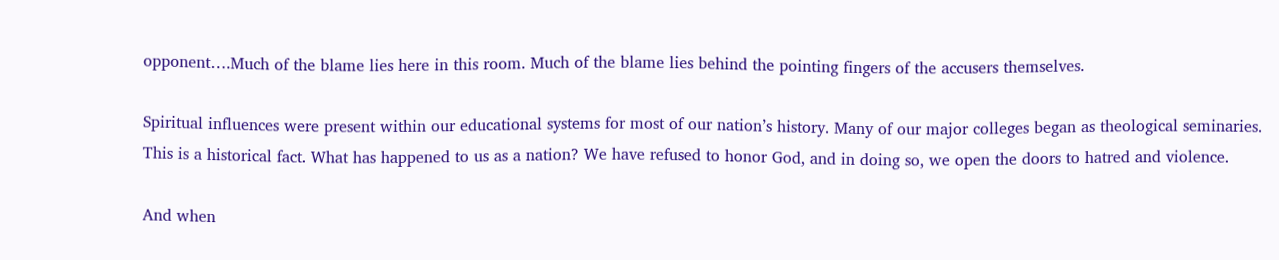opponent….Much of the blame lies here in this room. Much of the blame lies behind the pointing fingers of the accusers themselves.

Spiritual influences were present within our educational systems for most of our nation’s history. Many of our major colleges began as theological seminaries. This is a historical fact. What has happened to us as a nation? We have refused to honor God, and in doing so, we open the doors to hatred and violence.

And when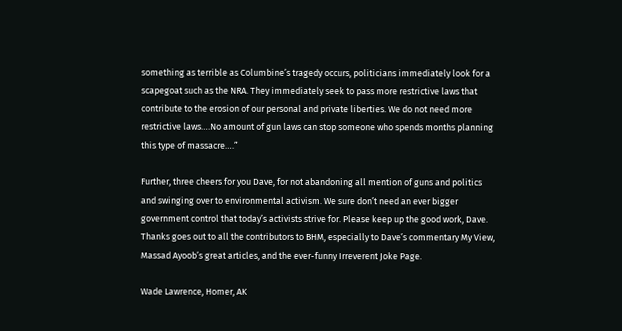something as terrible as Columbine’s tragedy occurs, politicians immediately look for a scapegoat such as the NRA. They immediately seek to pass more restrictive laws that contribute to the erosion of our personal and private liberties. We do not need more restrictive laws….No amount of gun laws can stop someone who spends months planning this type of massacre….”

Further, three cheers for you Dave, for not abandoning all mention of guns and politics and swinging over to environmental activism. We sure don’t need an ever bigger government control that today’s activists strive for. Please keep up the good work, Dave. Thanks goes out to all the contributors to BHM, especially to Dave’s commentary My View, Massad Ayoob’s great articles, and the ever-funny Irreverent Joke Page.

Wade Lawrence, Homer, AK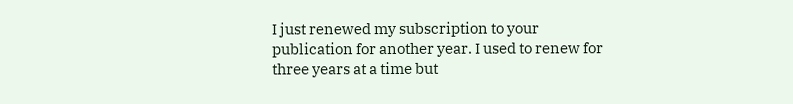I just renewed my subscription to your publication for another year. I used to renew for three years at a time but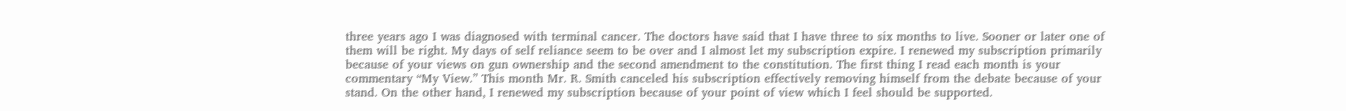three years ago I was diagnosed with terminal cancer. The doctors have said that I have three to six months to live. Sooner or later one of them will be right. My days of self reliance seem to be over and I almost let my subscription expire. I renewed my subscription primarily because of your views on gun ownership and the second amendment to the constitution. The first thing I read each month is your commentary “My View.” This month Mr. R. Smith canceled his subscription effectively removing himself from the debate because of your stand. On the other hand, I renewed my subscription because of your point of view which I feel should be supported.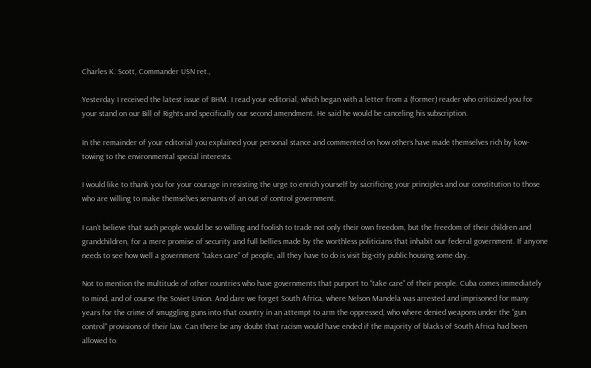Charles K. Scott, Commander USN ret.,

Yesterday I received the latest issue of BHM. I read your editorial, which began with a letter from a (former) reader who criticized you for your stand on our Bill of Rights and specifically our second amendment. He said he would be canceling his subscription.

In the remainder of your editorial you explained your personal stance and commented on how others have made themselves rich by kow-towing to the environmental special interests.

I would like to thank you for your courage in resisting the urge to enrich yourself by sacrificing your principles and our constitution to those who are willing to make themselves servants of an out of control government.

I can’t believe that such people would be so willing and foolish to trade not only their own freedom, but the freedom of their children and grandchildren, for a mere promise of security and full bellies made by the worthless politicians that inhabit our federal government. If anyone needs to see how well a government “takes care” of people, all they have to do is visit big-city public housing some day.

Not to mention the multitude of other countries who have governments that purport to “take care” of their people. Cuba comes immediately to mind, and of course the Soviet Union. And dare we forget South Africa, where Nelson Mandela was arrested and imprisoned for many years for the crime of smuggling guns into that country in an attempt to arm the oppressed, who where denied weapons under the “gun control” provisions of their law. Can there be any doubt that racism would have ended if the majority of blacks of South Africa had been allowed to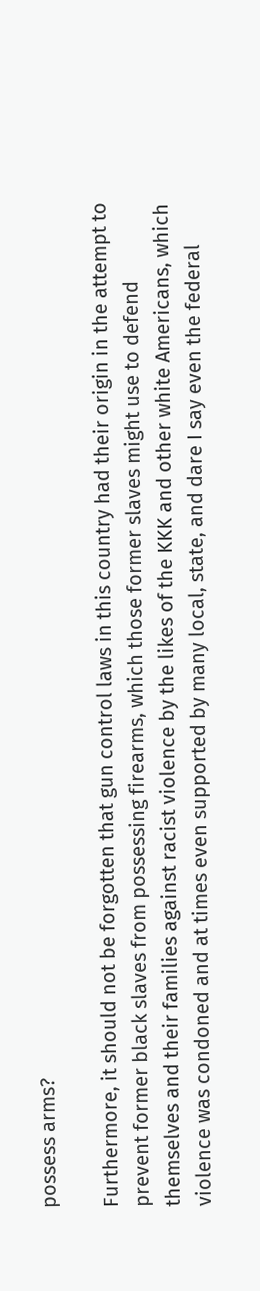possess arms?

Furthermore, it should not be forgotten that gun control laws in this country had their origin in the attempt to prevent former black slaves from possessing firearms, which those former slaves might use to defend themselves and their families against racist violence by the likes of the KKK and other white Americans, which violence was condoned and at times even supported by many local, state, and dare I say even the federal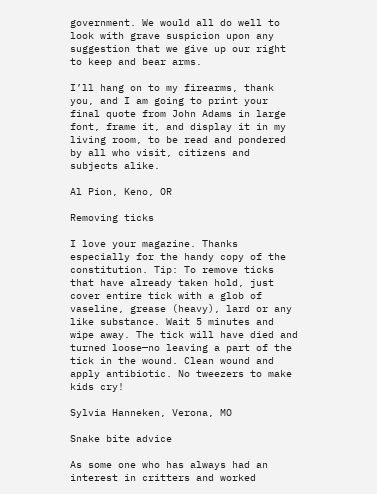government. We would all do well to look with grave suspicion upon any suggestion that we give up our right to keep and bear arms.

I’ll hang on to my firearms, thank you, and I am going to print your final quote from John Adams in large font, frame it, and display it in my living room, to be read and pondered by all who visit, citizens and subjects alike.

Al Pion, Keno, OR

Removing ticks

I love your magazine. Thanks especially for the handy copy of the constitution. Tip: To remove ticks that have already taken hold, just cover entire tick with a glob of vaseline, grease (heavy), lard or any like substance. Wait 5 minutes and wipe away. The tick will have died and turned loose—no leaving a part of the tick in the wound. Clean wound and apply antibiotic. No tweezers to make kids cry!

Sylvia Hanneken, Verona, MO

Snake bite advice

As some one who has always had an interest in critters and worked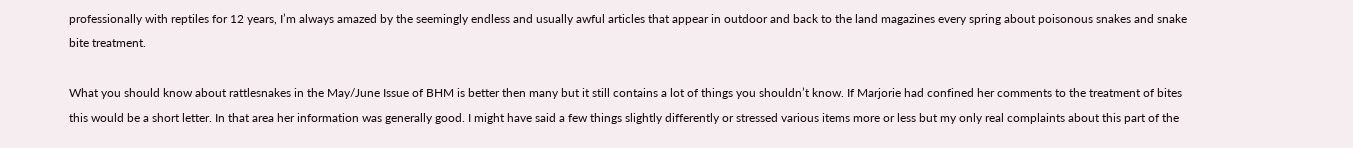professionally with reptiles for 12 years, I’m always amazed by the seemingly endless and usually awful articles that appear in outdoor and back to the land magazines every spring about poisonous snakes and snake bite treatment.

What you should know about rattlesnakes in the May/June Issue of BHM is better then many but it still contains a lot of things you shouldn’t know. If Marjorie had confined her comments to the treatment of bites this would be a short letter. In that area her information was generally good. I might have said a few things slightly differently or stressed various items more or less but my only real complaints about this part of the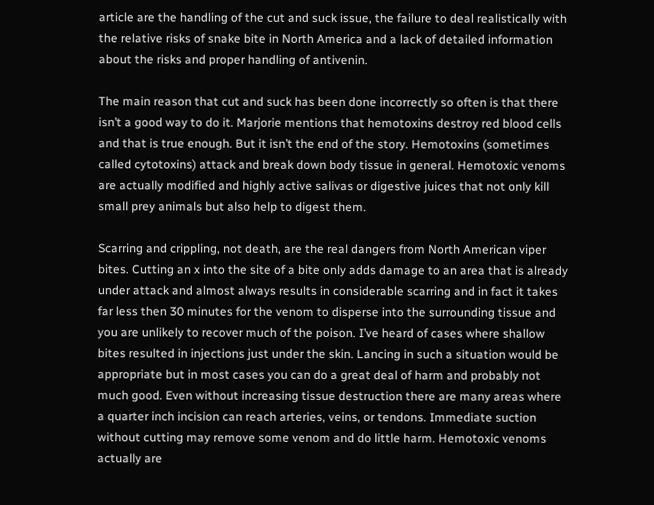article are the handling of the cut and suck issue, the failure to deal realistically with the relative risks of snake bite in North America and a lack of detailed information about the risks and proper handling of antivenin.

The main reason that cut and suck has been done incorrectly so often is that there isn’t a good way to do it. Marjorie mentions that hemotoxins destroy red blood cells and that is true enough. But it isn’t the end of the story. Hemotoxins (sometimes called cytotoxins) attack and break down body tissue in general. Hemotoxic venoms are actually modified and highly active salivas or digestive juices that not only kill small prey animals but also help to digest them.

Scarring and crippling, not death, are the real dangers from North American viper bites. Cutting an x into the site of a bite only adds damage to an area that is already under attack and almost always results in considerable scarring and in fact it takes far less then 30 minutes for the venom to disperse into the surrounding tissue and you are unlikely to recover much of the poison. I’ve heard of cases where shallow bites resulted in injections just under the skin. Lancing in such a situation would be appropriate but in most cases you can do a great deal of harm and probably not much good. Even without increasing tissue destruction there are many areas where a quarter inch incision can reach arteries, veins, or tendons. Immediate suction without cutting may remove some venom and do little harm. Hemotoxic venoms actually are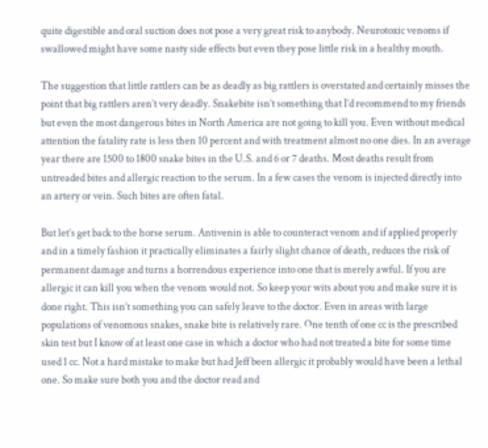quite digestible and oral suction does not pose a very great risk to anybody. Neurotoxic venoms if swallowed might have some nasty side effects but even they pose little risk in a healthy mouth.

The suggestion that little rattlers can be as deadly as big rattlers is overstated and certainly misses the point that big rattlers aren’t very deadly. Snakebite isn’t something that I’d recommend to my friends but even the most dangerous bites in North America are not going to kill you. Even without medical attention the fatality rate is less then 10 percent and with treatment almost no one dies. In an average year there are 1500 to 1800 snake bites in the U.S. and 6 or 7 deaths. Most deaths result from untreaded bites and allergic reaction to the serum. In a few cases the venom is injected directly into an artery or vein. Such bites are often fatal.

But let’s get back to the horse serum. Antivenin is able to counteract venom and if applied properly and in a timely fashion it practically eliminates a fairly slight chance of death, reduces the risk of permanent damage and turns a horrendous experience into one that is merely awful. If you are allergic it can kill you when the venom would not. So keep your wits about you and make sure it is done right. This isn’t something you can safely leave to the doctor. Even in areas with large populations of venomous snakes, snake bite is relatively rare. One tenth of one cc is the prescribed skin test but I know of at least one case in which a doctor who had not treated a bite for some time used 1 cc. Not a hard mistake to make but had Jeff been allergic it probably would have been a lethal one. So make sure both you and the doctor read and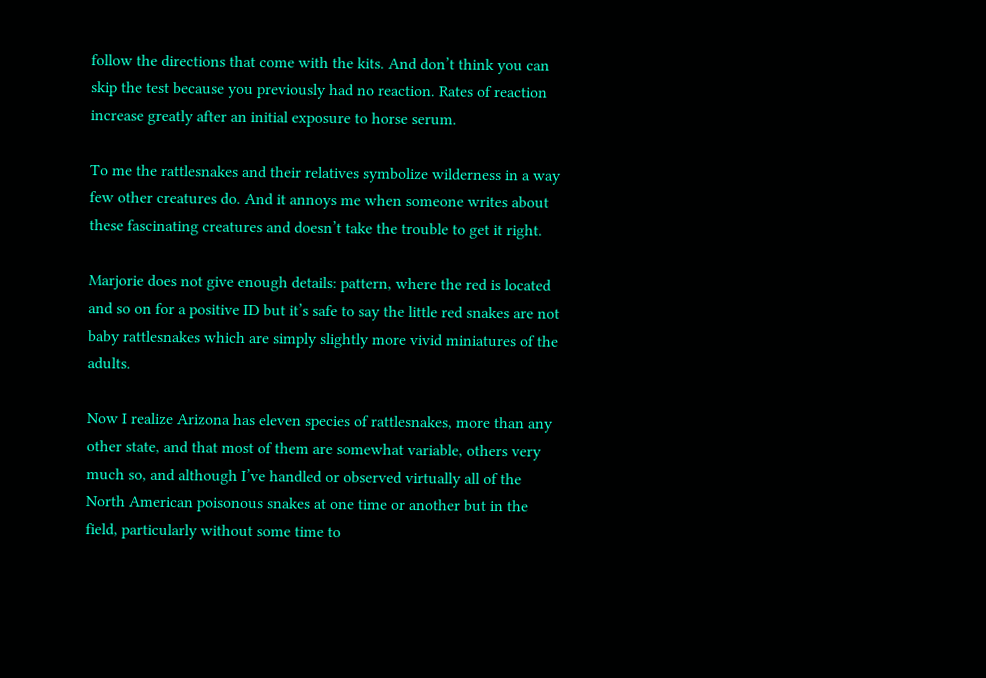follow the directions that come with the kits. And don’t think you can skip the test because you previously had no reaction. Rates of reaction increase greatly after an initial exposure to horse serum.

To me the rattlesnakes and their relatives symbolize wilderness in a way few other creatures do. And it annoys me when someone writes about these fascinating creatures and doesn’t take the trouble to get it right.

Marjorie does not give enough details: pattern, where the red is located and so on for a positive ID but it’s safe to say the little red snakes are not baby rattlesnakes which are simply slightly more vivid miniatures of the adults.

Now I realize Arizona has eleven species of rattlesnakes, more than any other state, and that most of them are somewhat variable, others very much so, and although I’ve handled or observed virtually all of the North American poisonous snakes at one time or another but in the field, particularly without some time to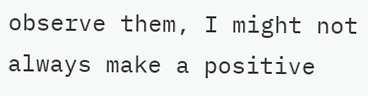observe them, I might not always make a positive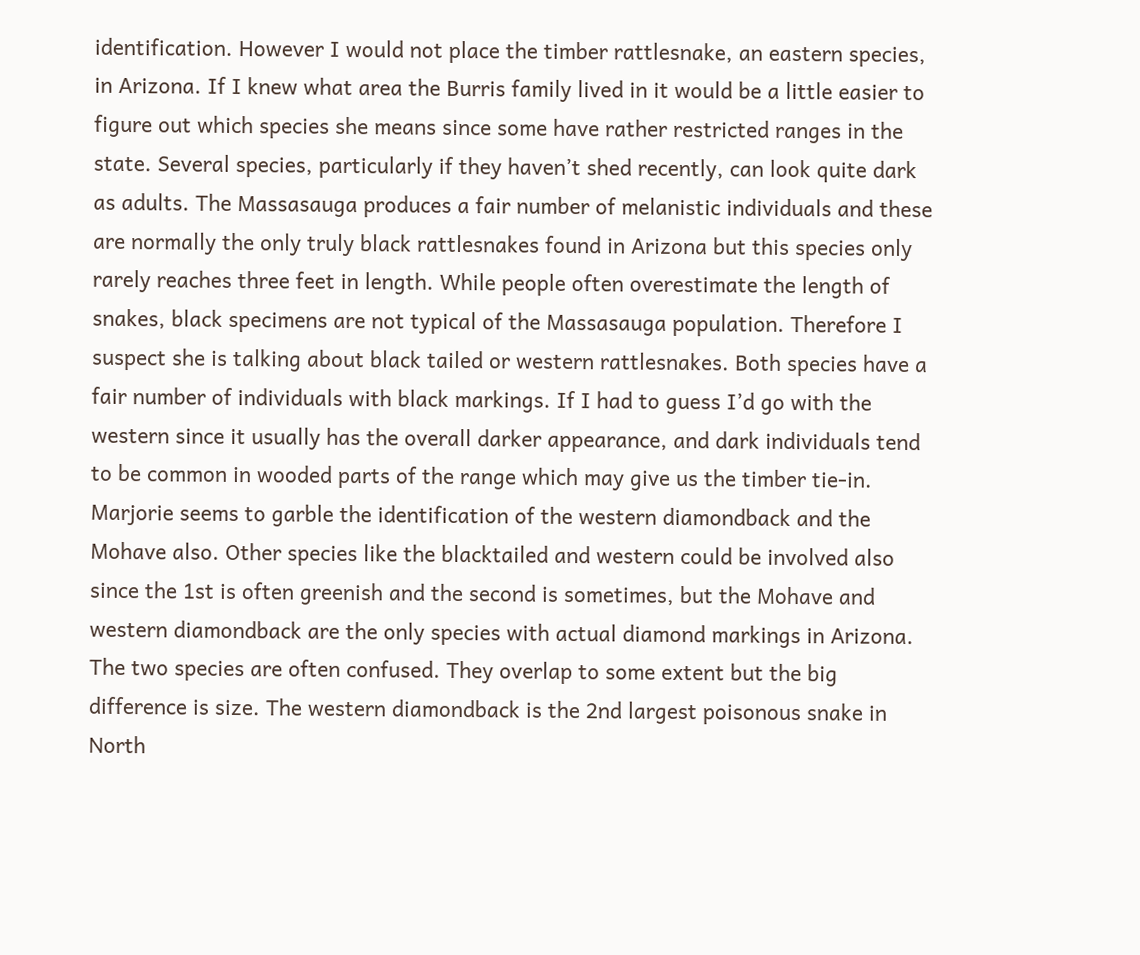identification. However I would not place the timber rattlesnake, an eastern species, in Arizona. If I knew what area the Burris family lived in it would be a little easier to figure out which species she means since some have rather restricted ranges in the state. Several species, particularly if they haven’t shed recently, can look quite dark as adults. The Massasauga produces a fair number of melanistic individuals and these are normally the only truly black rattlesnakes found in Arizona but this species only rarely reaches three feet in length. While people often overestimate the length of snakes, black specimens are not typical of the Massasauga population. Therefore I suspect she is talking about black tailed or western rattlesnakes. Both species have a fair number of individuals with black markings. If I had to guess I’d go with the western since it usually has the overall darker appearance, and dark individuals tend to be common in wooded parts of the range which may give us the timber tie-in. Marjorie seems to garble the identification of the western diamondback and the Mohave also. Other species like the blacktailed and western could be involved also since the 1st is often greenish and the second is sometimes, but the Mohave and western diamondback are the only species with actual diamond markings in Arizona. The two species are often confused. They overlap to some extent but the big difference is size. The western diamondback is the 2nd largest poisonous snake in North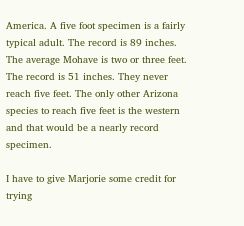America. A five foot specimen is a fairly typical adult. The record is 89 inches. The average Mohave is two or three feet. The record is 51 inches. They never reach five feet. The only other Arizona species to reach five feet is the western and that would be a nearly record specimen.

I have to give Marjorie some credit for trying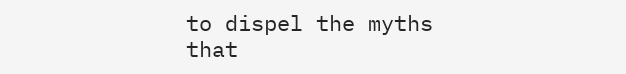to dispel the myths that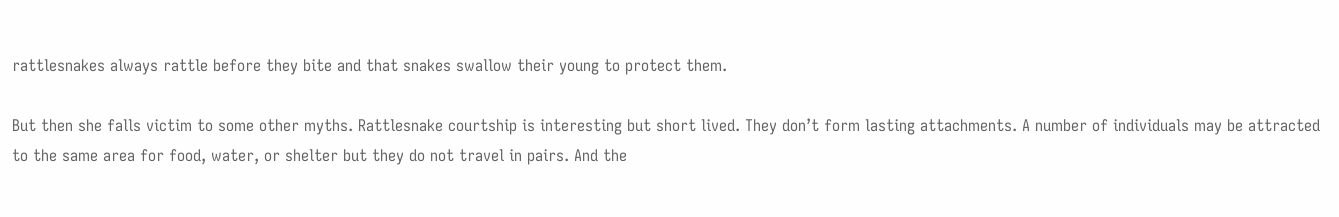rattlesnakes always rattle before they bite and that snakes swallow their young to protect them.

But then she falls victim to some other myths. Rattlesnake courtship is interesting but short lived. They don’t form lasting attachments. A number of individuals may be attracted to the same area for food, water, or shelter but they do not travel in pairs. And the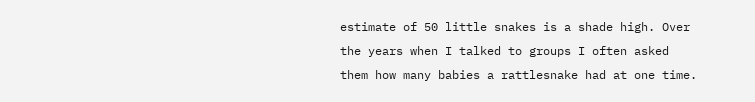estimate of 50 little snakes is a shade high. Over the years when I talked to groups I often asked them how many babies a rattlesnake had at one time.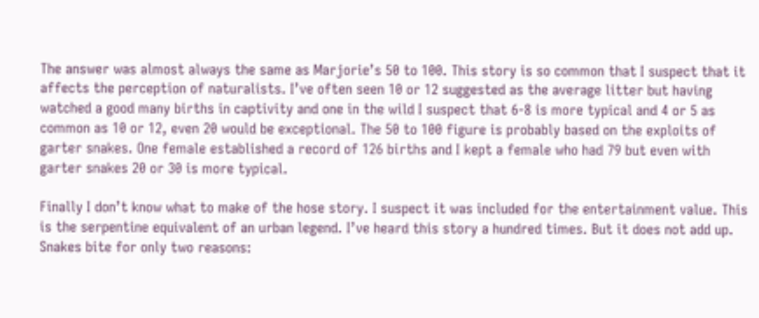The answer was almost always the same as Marjorie’s 50 to 100. This story is so common that I suspect that it affects the perception of naturalists. I’ve often seen 10 or 12 suggested as the average litter but having watched a good many births in captivity and one in the wild I suspect that 6-8 is more typical and 4 or 5 as common as 10 or 12, even 20 would be exceptional. The 50 to 100 figure is probably based on the exploits of garter snakes. One female established a record of 126 births and I kept a female who had 79 but even with garter snakes 20 or 30 is more typical.

Finally I don’t know what to make of the hose story. I suspect it was included for the entertainment value. This is the serpentine equivalent of an urban legend. I’ve heard this story a hundred times. But it does not add up. Snakes bite for only two reasons: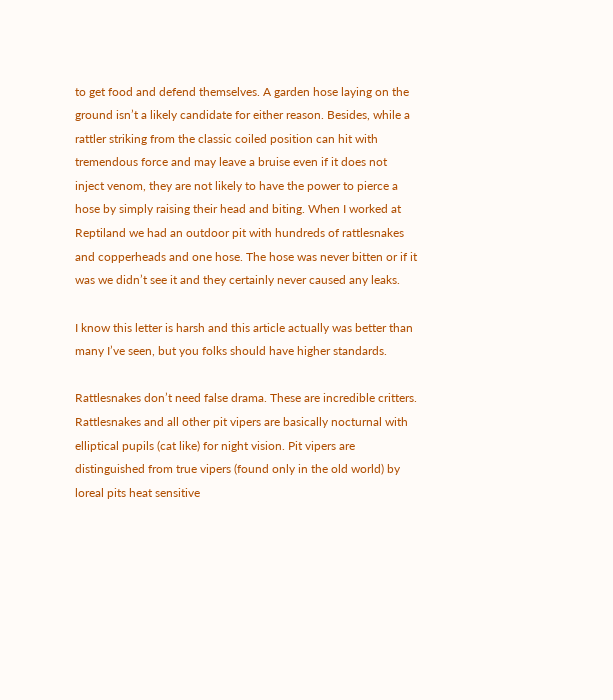to get food and defend themselves. A garden hose laying on the ground isn’t a likely candidate for either reason. Besides, while a rattler striking from the classic coiled position can hit with tremendous force and may leave a bruise even if it does not inject venom, they are not likely to have the power to pierce a hose by simply raising their head and biting. When I worked at Reptiland we had an outdoor pit with hundreds of rattlesnakes and copperheads and one hose. The hose was never bitten or if it was we didn’t see it and they certainly never caused any leaks.

I know this letter is harsh and this article actually was better than many I’ve seen, but you folks should have higher standards.

Rattlesnakes don’t need false drama. These are incredible critters. Rattlesnakes and all other pit vipers are basically nocturnal with elliptical pupils (cat like) for night vision. Pit vipers are distinguished from true vipers (found only in the old world) by loreal pits heat sensitive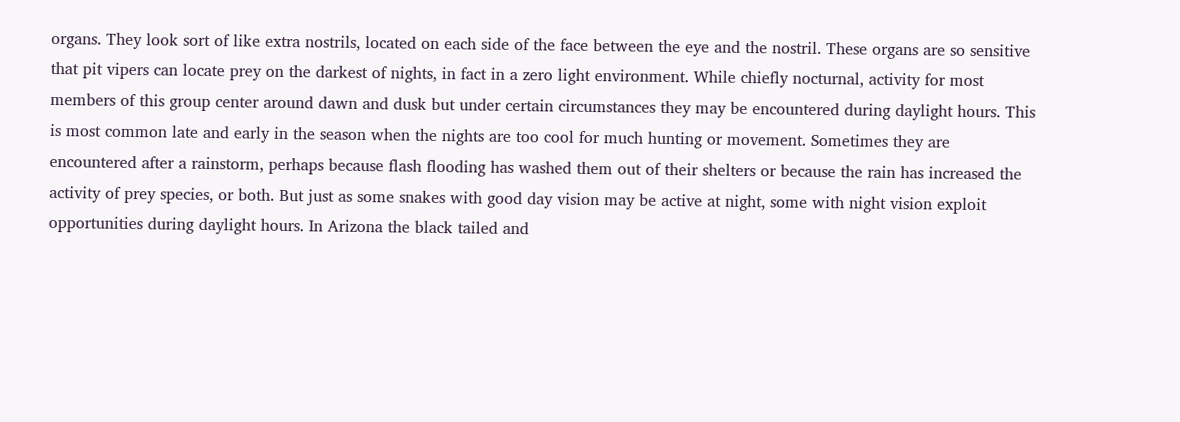organs. They look sort of like extra nostrils, located on each side of the face between the eye and the nostril. These organs are so sensitive that pit vipers can locate prey on the darkest of nights, in fact in a zero light environment. While chiefly nocturnal, activity for most members of this group center around dawn and dusk but under certain circumstances they may be encountered during daylight hours. This is most common late and early in the season when the nights are too cool for much hunting or movement. Sometimes they are encountered after a rainstorm, perhaps because flash flooding has washed them out of their shelters or because the rain has increased the activity of prey species, or both. But just as some snakes with good day vision may be active at night, some with night vision exploit opportunities during daylight hours. In Arizona the black tailed and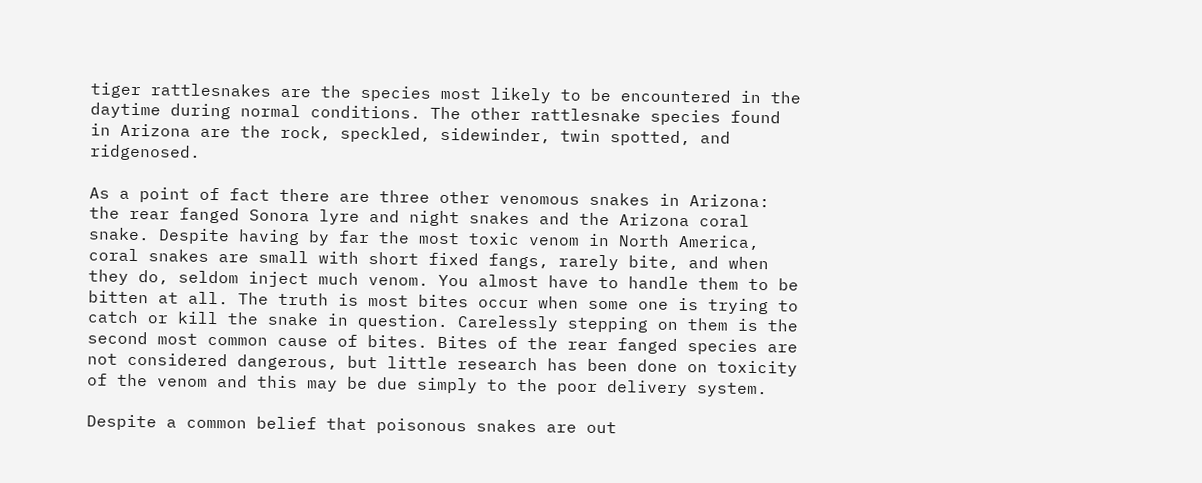tiger rattlesnakes are the species most likely to be encountered in the daytime during normal conditions. The other rattlesnake species found in Arizona are the rock, speckled, sidewinder, twin spotted, and ridgenosed.

As a point of fact there are three other venomous snakes in Arizona: the rear fanged Sonora lyre and night snakes and the Arizona coral snake. Despite having by far the most toxic venom in North America, coral snakes are small with short fixed fangs, rarely bite, and when they do, seldom inject much venom. You almost have to handle them to be bitten at all. The truth is most bites occur when some one is trying to catch or kill the snake in question. Carelessly stepping on them is the second most common cause of bites. Bites of the rear fanged species are not considered dangerous, but little research has been done on toxicity of the venom and this may be due simply to the poor delivery system.

Despite a common belief that poisonous snakes are out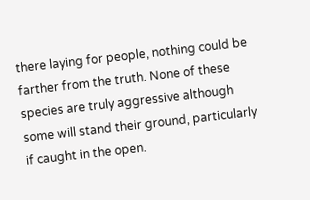there laying for people, nothing could be farther from the truth. None of these species are truly aggressive although some will stand their ground, particularly if caught in the open.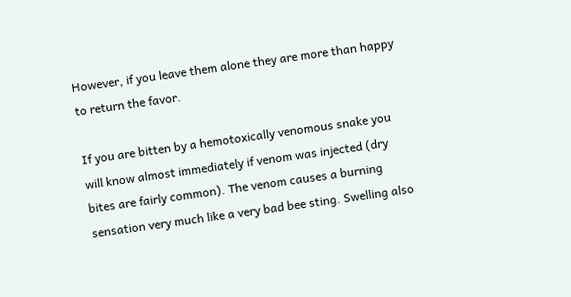However, if you leave them alone they are more than happy to return the favor.

If you are bitten by a hemotoxically venomous snake you will know almost immediately if venom was injected (dry bites are fairly common). The venom causes a burning sensation very much like a very bad bee sting. Swelling also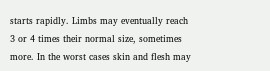starts rapidly. Limbs may eventually reach 3 or 4 times their normal size, sometimes more. In the worst cases skin and flesh may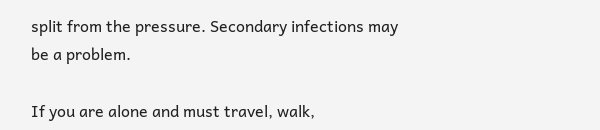split from the pressure. Secondary infections may be a problem.

If you are alone and must travel, walk,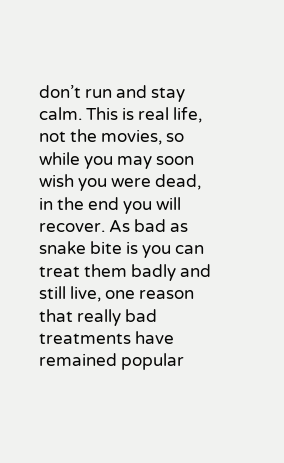don’t run and stay calm. This is real life, not the movies, so while you may soon wish you were dead, in the end you will recover. As bad as snake bite is you can treat them badly and still live, one reason that really bad treatments have remained popular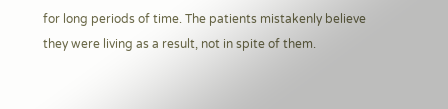for long periods of time. The patients mistakenly believe they were living as a result, not in spite of them.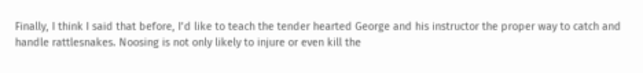Finally, I think I said that before, I’d like to teach the tender hearted George and his instructor the proper way to catch and handle rattlesnakes. Noosing is not only likely to injure or even kill the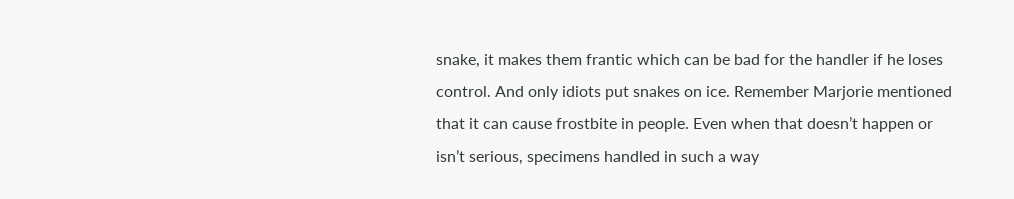snake, it makes them frantic which can be bad for the handler if he loses control. And only idiots put snakes on ice. Remember Marjorie mentioned that it can cause frostbite in people. Even when that doesn’t happen or isn’t serious, specimens handled in such a way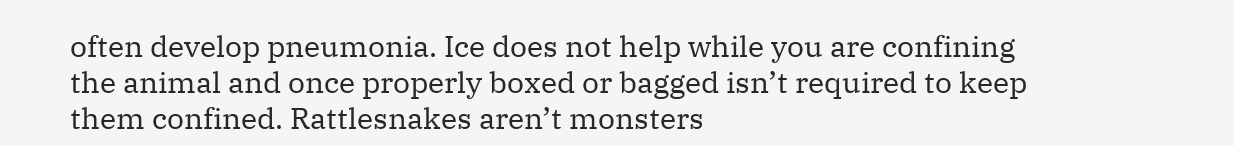often develop pneumonia. Ice does not help while you are confining the animal and once properly boxed or bagged isn’t required to keep them confined. Rattlesnakes aren’t monsters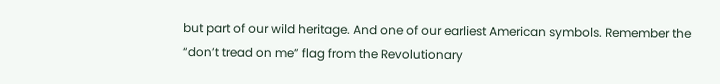but part of our wild heritage. And one of our earliest American symbols. Remember the “don’t tread on me” flag from the Revolutionary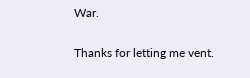War.

Thanks for letting me vent.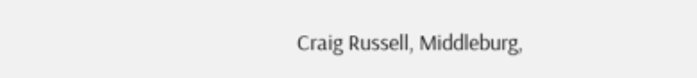Craig Russell, Middleburg,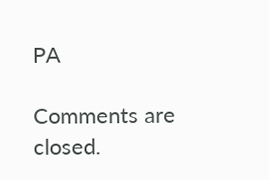PA

Comments are closed.